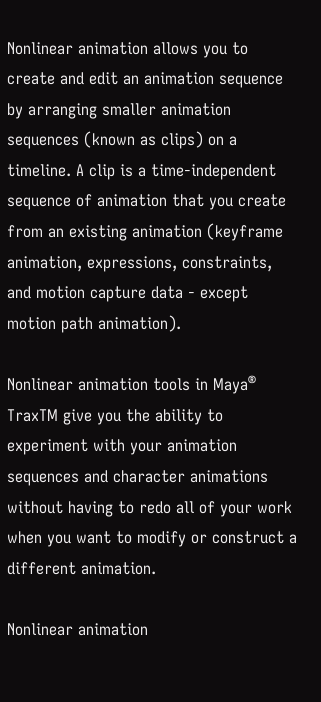Nonlinear animation allows you to create and edit an animation sequence by arranging smaller animation sequences (known as clips) on a timeline. A clip is a time-independent sequence of animation that you create from an existing animation (keyframe animation, expressions, constraints, and motion capture data - except motion path animation).

Nonlinear animation tools in Maya® TraxTM give you the ability to experiment with your animation sequences and character animations without having to redo all of your work when you want to modify or construct a different animation.

Nonlinear animation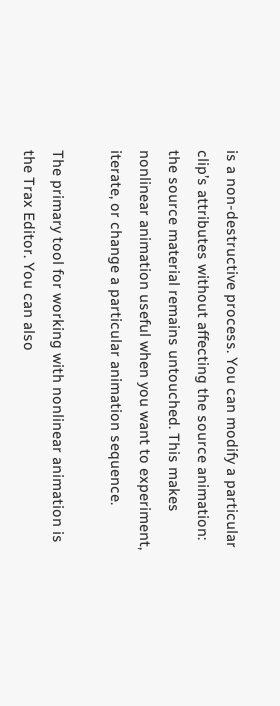is a non-destructive process. You can modify a particular clip’s attributes without affecting the source animation: the source material remains untouched. This makes nonlinear animation useful when you want to experiment, iterate, or change a particular animation sequence.

The primary tool for working with nonlinear animation is the Trax Editor. You can also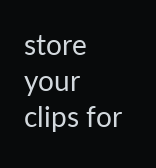store your clips for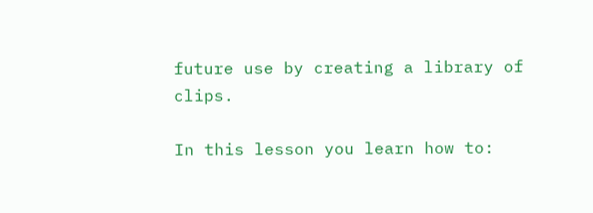future use by creating a library of clips.

In this lesson you learn how to: